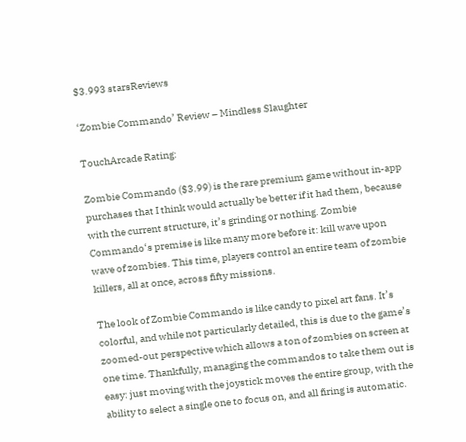$3.993 starsReviews

‘Zombie Commando’ Review – Mindless Slaughter

TouchArcade Rating:

Zombie Commando ($3.99) is the rare premium game without in-app purchases that I think would actually be better if it had them, because with the current structure, it’s grinding or nothing. Zombie Commando‘s premise is like many more before it: kill wave upon wave of zombies. This time, players control an entire team of zombie killers, all at once, across fifty missions.

The look of Zombie Commando is like candy to pixel art fans. It’s colorful, and while not particularly detailed, this is due to the game’s zoomed-out perspective which allows a ton of zombies on screen at one time. Thankfully, managing the commandos to take them out is easy: just moving with the joystick moves the entire group, with the ability to select a single one to focus on, and all firing is automatic.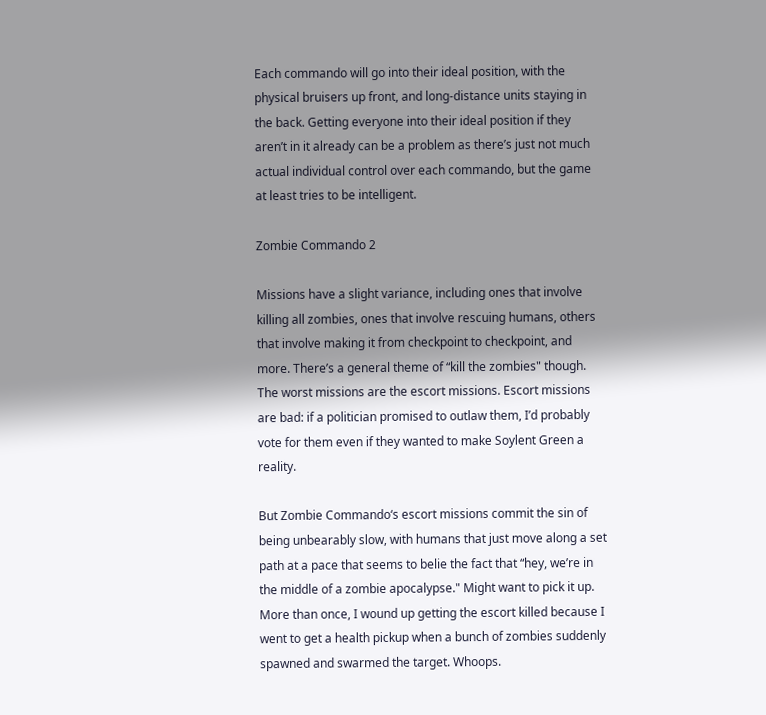Each commando will go into their ideal position, with the physical bruisers up front, and long-distance units staying in the back. Getting everyone into their ideal position if they aren’t in it already can be a problem as there’s just not much actual individual control over each commando, but the game at least tries to be intelligent.

Zombie Commando 2

Missions have a slight variance, including ones that involve killing all zombies, ones that involve rescuing humans, others that involve making it from checkpoint to checkpoint, and more. There’s a general theme of “kill the zombies" though. The worst missions are the escort missions. Escort missions are bad: if a politician promised to outlaw them, I’d probably vote for them even if they wanted to make Soylent Green a reality.

But Zombie Commando‘s escort missions commit the sin of being unbearably slow, with humans that just move along a set path at a pace that seems to belie the fact that “hey, we’re in the middle of a zombie apocalypse." Might want to pick it up. More than once, I wound up getting the escort killed because I went to get a health pickup when a bunch of zombies suddenly spawned and swarmed the target. Whoops.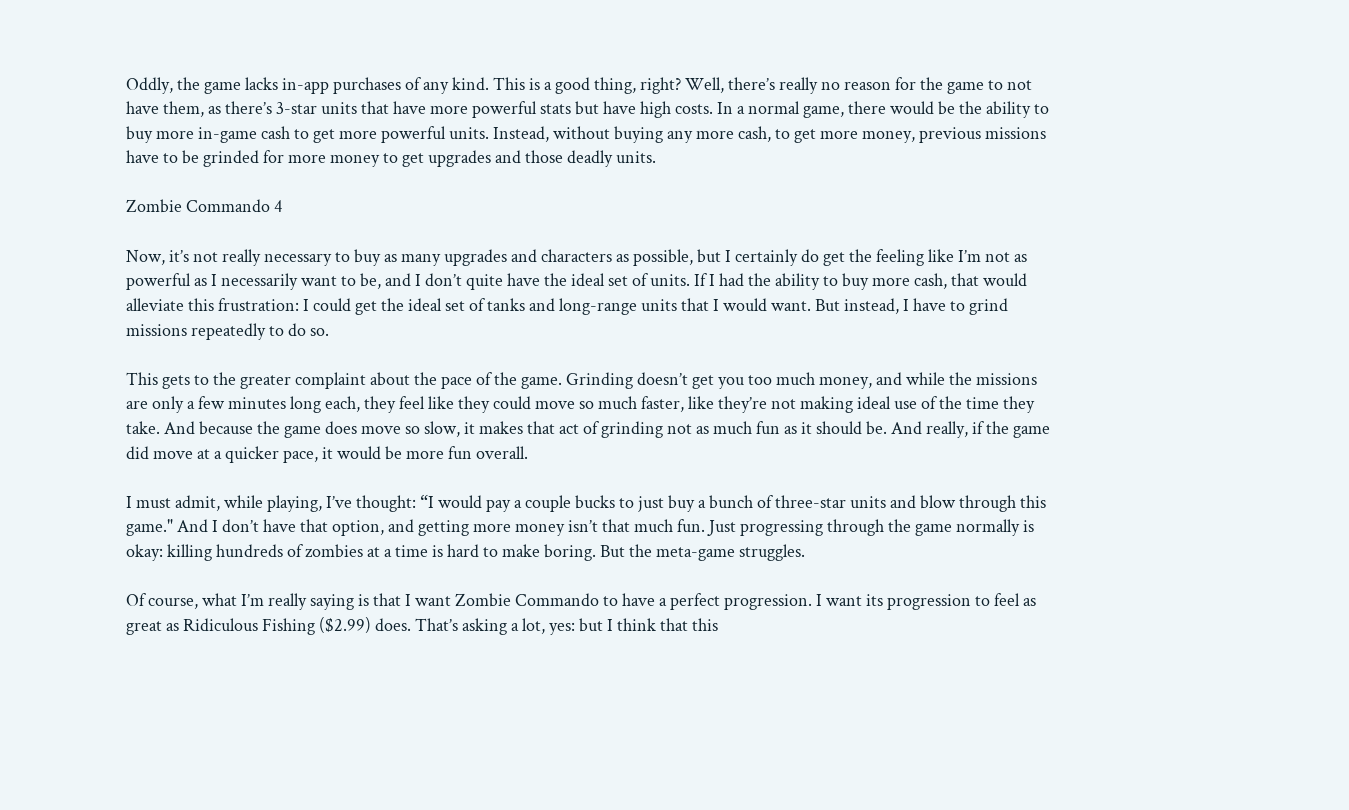Oddly, the game lacks in-app purchases of any kind. This is a good thing, right? Well, there’s really no reason for the game to not have them, as there’s 3-star units that have more powerful stats but have high costs. In a normal game, there would be the ability to buy more in-game cash to get more powerful units. Instead, without buying any more cash, to get more money, previous missions have to be grinded for more money to get upgrades and those deadly units.

Zombie Commando 4

Now, it’s not really necessary to buy as many upgrades and characters as possible, but I certainly do get the feeling like I’m not as powerful as I necessarily want to be, and I don’t quite have the ideal set of units. If I had the ability to buy more cash, that would alleviate this frustration: I could get the ideal set of tanks and long-range units that I would want. But instead, I have to grind missions repeatedly to do so.

This gets to the greater complaint about the pace of the game. Grinding doesn’t get you too much money, and while the missions are only a few minutes long each, they feel like they could move so much faster, like they’re not making ideal use of the time they take. And because the game does move so slow, it makes that act of grinding not as much fun as it should be. And really, if the game did move at a quicker pace, it would be more fun overall.

I must admit, while playing, I’ve thought: “I would pay a couple bucks to just buy a bunch of three-star units and blow through this game." And I don’t have that option, and getting more money isn’t that much fun. Just progressing through the game normally is okay: killing hundreds of zombies at a time is hard to make boring. But the meta-game struggles.

Of course, what I’m really saying is that I want Zombie Commando to have a perfect progression. I want its progression to feel as great as Ridiculous Fishing ($2.99) does. That’s asking a lot, yes: but I think that this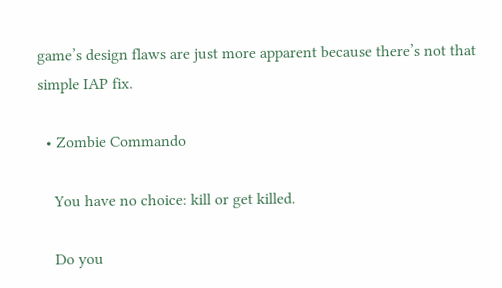game’s design flaws are just more apparent because there’s not that simple IAP fix.

  • Zombie Commando

    You have no choice: kill or get killed.

    Do you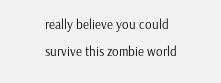really believe you could survive this zombie world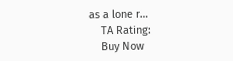as a lone r…
    TA Rating:
    Buy Now